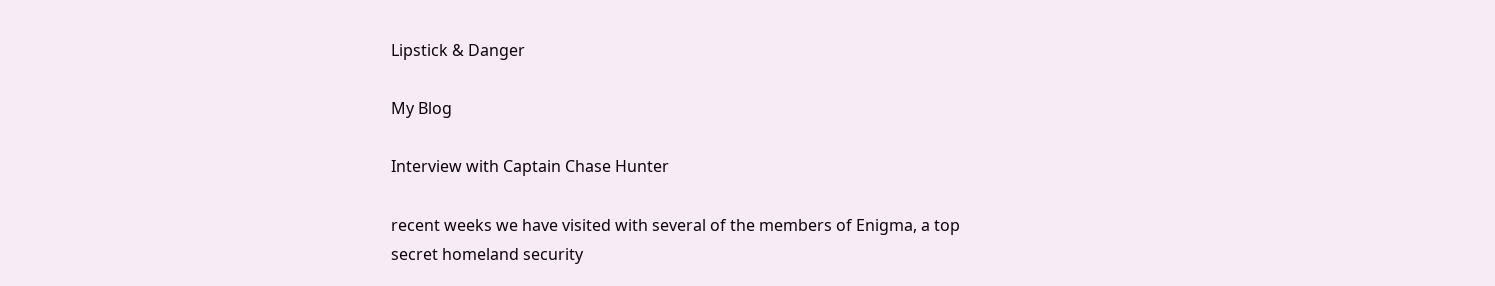Lipstick & Danger

My Blog

Interview with Captain Chase Hunter

recent weeks we have visited with several of the members of Enigma, a top
secret homeland security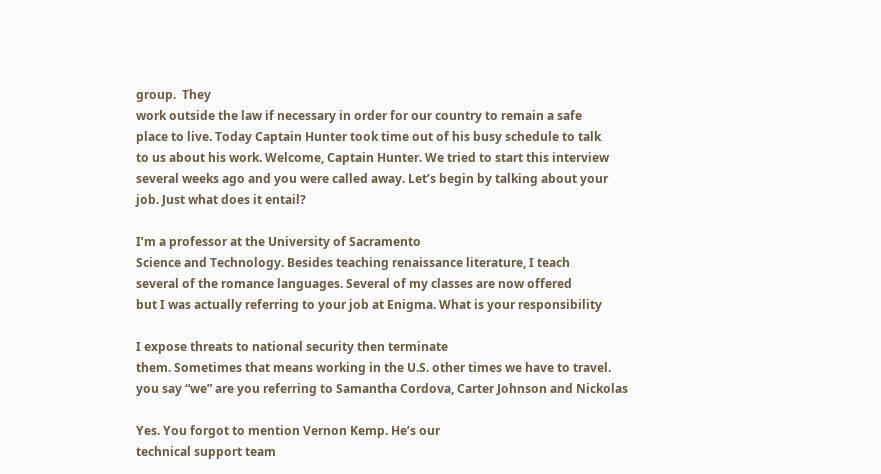group.  They
work outside the law if necessary in order for our country to remain a safe
place to live. Today Captain Hunter took time out of his busy schedule to talk
to us about his work. Welcome, Captain Hunter. We tried to start this interview
several weeks ago and you were called away. Let’s begin by talking about your
job. Just what does it entail?

I’m a professor at the University of Sacramento
Science and Technology. Besides teaching renaissance literature, I teach
several of the romance languages. Several of my classes are now offered
but I was actually referring to your job at Enigma. What is your responsibility

I expose threats to national security then terminate
them. Sometimes that means working in the U.S. other times we have to travel.
you say “we” are you referring to Samantha Cordova, Carter Johnson and Nickolas

Yes. You forgot to mention Vernon Kemp. He’s our
technical support team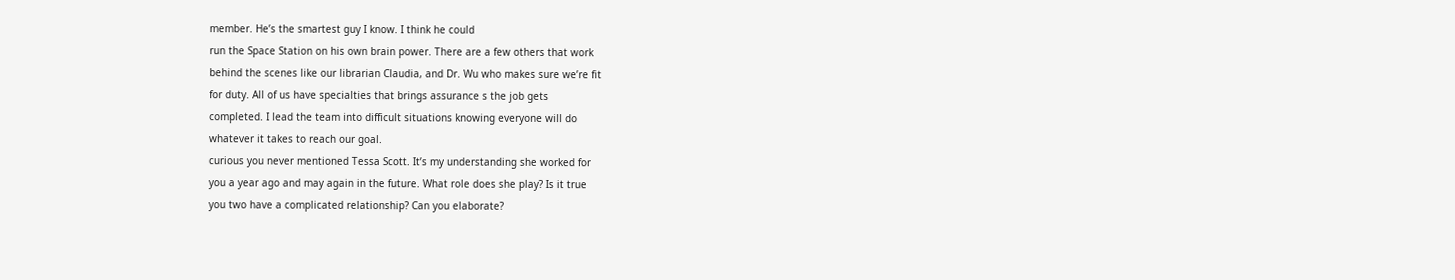member. He’s the smartest guy I know. I think he could
run the Space Station on his own brain power. There are a few others that work
behind the scenes like our librarian Claudia, and Dr. Wu who makes sure we’re fit
for duty. All of us have specialties that brings assurance s the job gets
completed. I lead the team into difficult situations knowing everyone will do
whatever it takes to reach our goal.
curious you never mentioned Tessa Scott. It’s my understanding she worked for
you a year ago and may again in the future. What role does she play? Is it true
you two have a complicated relationship? Can you elaborate?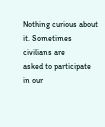Nothing curious about it. Sometimes civilians are
asked to participate in our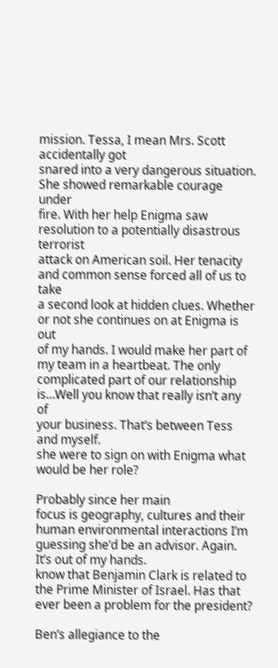mission. Tessa, I mean Mrs. Scott accidentally got
snared into a very dangerous situation. She showed remarkable courage under
fire. With her help Enigma saw resolution to a potentially disastrous terrorist
attack on American soil. Her tenacity and common sense forced all of us to take
a second look at hidden clues. Whether or not she continues on at Enigma is out
of my hands. I would make her part of my team in a heartbeat. The only
complicated part of our relationship is…Well you know that really isn’t any of
your business. That’s between Tess and myself.
she were to sign on with Enigma what would be her role?

Probably since her main
focus is geography, cultures and their human environmental interactions I’m
guessing she’d be an advisor. Again. It’s out of my hands.
know that Benjamin Clark is related to the Prime Minister of Israel. Has that
ever been a problem for the president?

Ben’s allegiance to the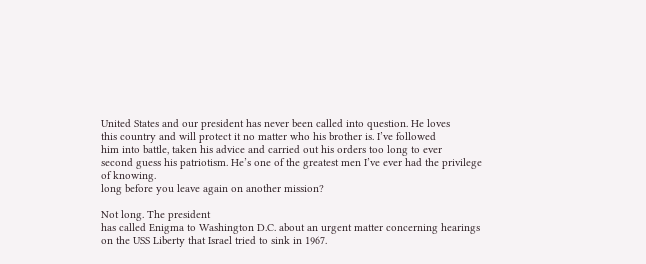United States and our president has never been called into question. He loves
this country and will protect it no matter who his brother is. I’ve followed
him into battle, taken his advice and carried out his orders too long to ever
second guess his patriotism. He’s one of the greatest men I’ve ever had the privilege
of knowing.
long before you leave again on another mission?

Not long. The president
has called Enigma to Washington D.C. about an urgent matter concerning hearings
on the USS Liberty that Israel tried to sink in 1967.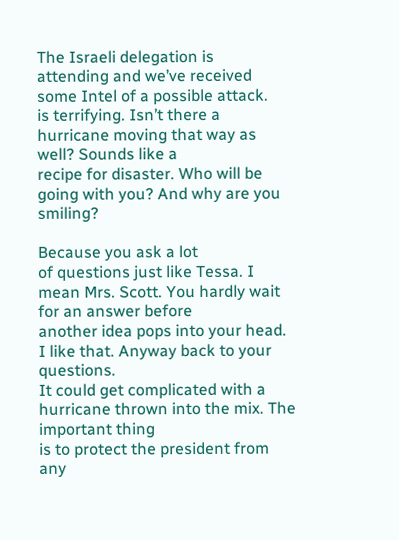The Israeli delegation is
attending and we’ve received some Intel of a possible attack.
is terrifying. Isn’t there a hurricane moving that way as well? Sounds like a
recipe for disaster. Who will be going with you? And why are you smiling?

Because you ask a lot
of questions just like Tessa. I mean Mrs. Scott. You hardly wait for an answer before
another idea pops into your head. I like that. Anyway back to your questions.
It could get complicated with a hurricane thrown into the mix. The important thing
is to protect the president from any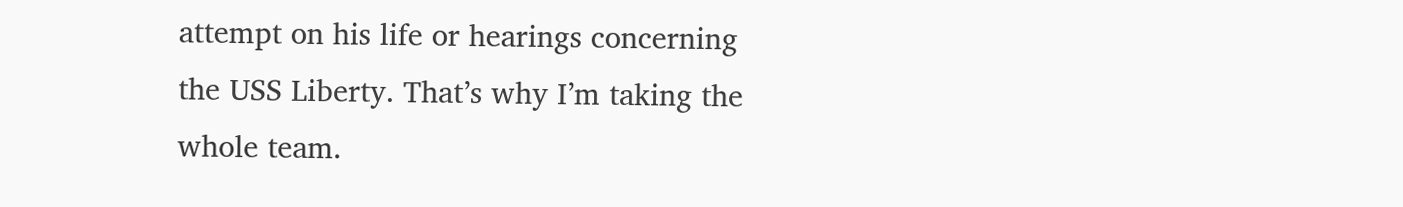attempt on his life or hearings concerning
the USS Liberty. That’s why I’m taking the whole team.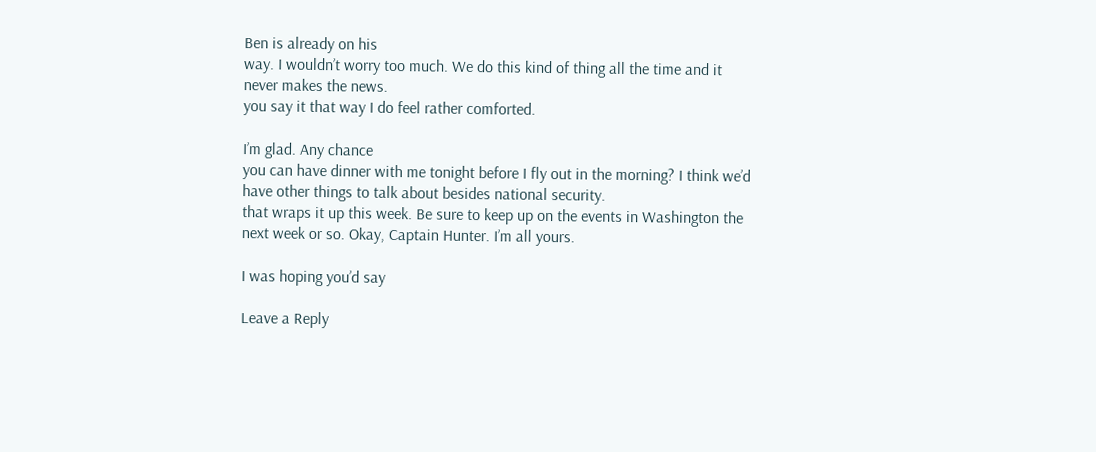Ben is already on his
way. I wouldn’t worry too much. We do this kind of thing all the time and it
never makes the news.
you say it that way I do feel rather comforted.

I’m glad. Any chance
you can have dinner with me tonight before I fly out in the morning? I think we’d
have other things to talk about besides national security.
that wraps it up this week. Be sure to keep up on the events in Washington the
next week or so. Okay, Captain Hunter. I’m all yours.

I was hoping you’d say

Leave a Reply